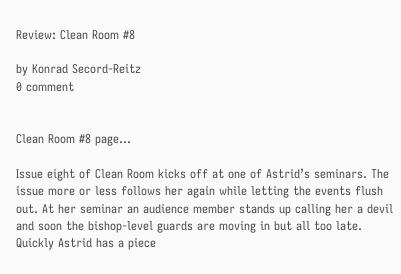Review: Clean Room #8

by Konrad Secord-Reitz
0 comment


Clean Room #8 page...

Issue eight of Clean Room kicks off at one of Astrid’s seminars. The issue more or less follows her again while letting the events flush out. At her seminar an audience member stands up calling her a devil and soon the bishop-level guards are moving in but all too late. Quickly Astrid has a piece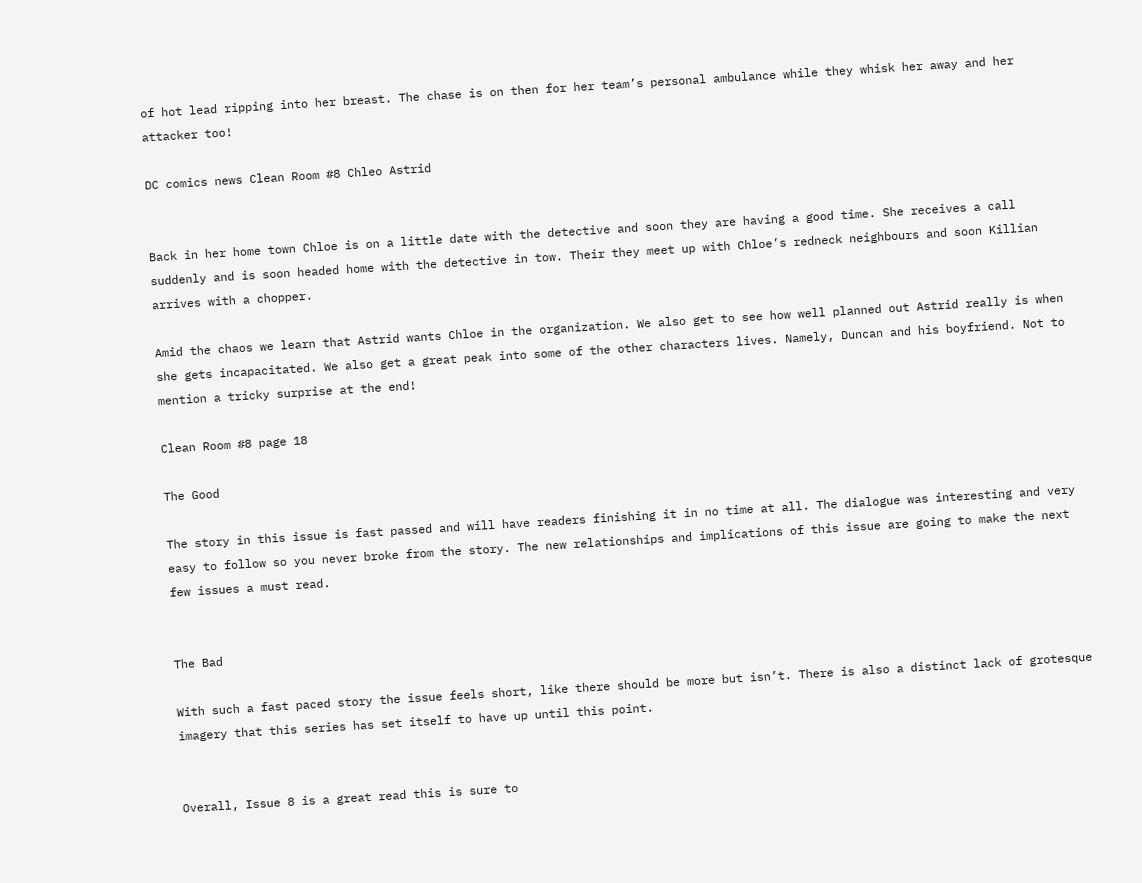of hot lead ripping into her breast. The chase is on then for her team’s personal ambulance while they whisk her away and her attacker too!

DC comics news Clean Room #8 Chleo Astrid


Back in her home town Chloe is on a little date with the detective and soon they are having a good time. She receives a call suddenly and is soon headed home with the detective in tow. Their they meet up with Chloe’s redneck neighbours and soon Killian arrives with a chopper.

Amid the chaos we learn that Astrid wants Chloe in the organization. We also get to see how well planned out Astrid really is when she gets incapacitated. We also get a great peak into some of the other characters lives. Namely, Duncan and his boyfriend. Not to mention a tricky surprise at the end!

Clean Room #8 page 18

The Good

The story in this issue is fast passed and will have readers finishing it in no time at all. The dialogue was interesting and very easy to follow so you never broke from the story. The new relationships and implications of this issue are going to make the next few issues a must read.


The Bad

With such a fast paced story the issue feels short, like there should be more but isn’t. There is also a distinct lack of grotesque imagery that this series has set itself to have up until this point.


Overall, Issue 8 is a great read this is sure to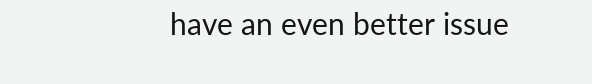have an even better issue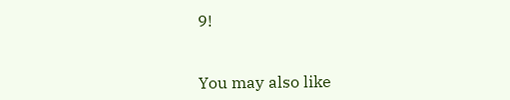9!


You may also like